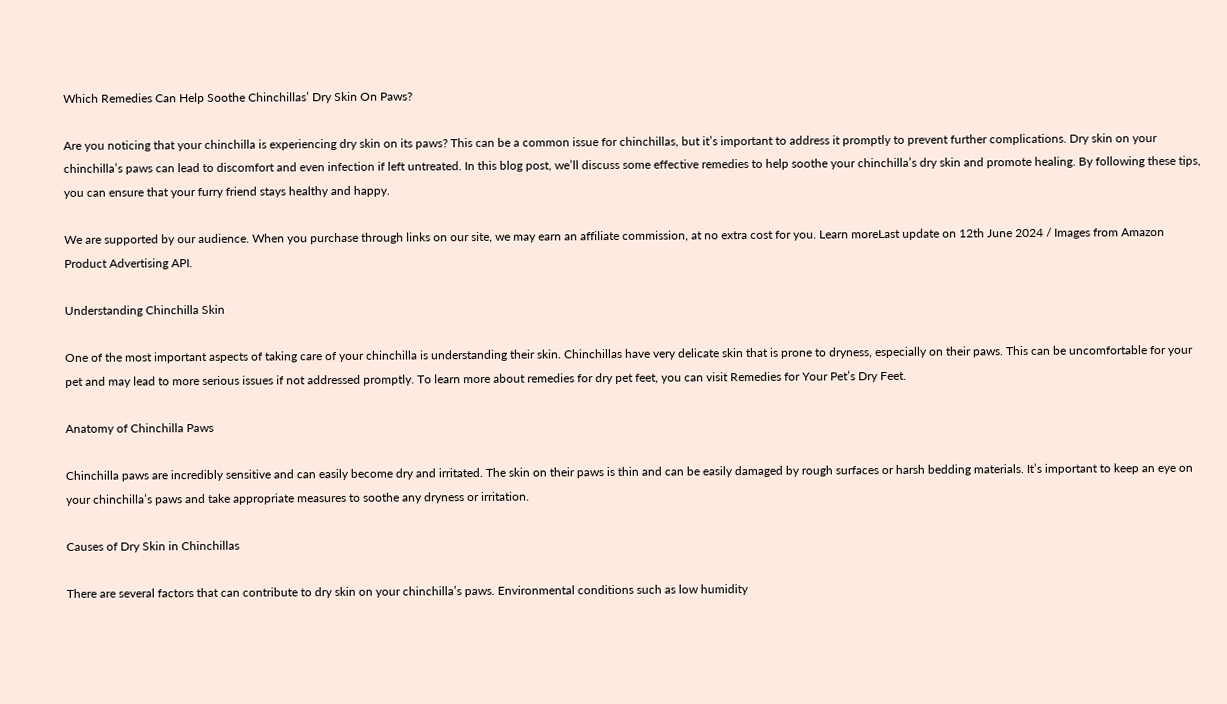Which Remedies Can Help Soothe Chinchillas’ Dry Skin On Paws?

Are you noticing that your chinchilla is experiencing dry skin on its paws? This can be a common issue for chinchillas, but it’s important to address it promptly to prevent further complications. Dry skin on your chinchilla’s paws can lead to discomfort and even infection if left untreated. In this blog post, we’ll discuss some effective remedies to help soothe your chinchilla’s dry skin and promote healing. By following these tips, you can ensure that your furry friend stays healthy and happy.

We are supported by our audience. When you purchase through links on our site, we may earn an affiliate commission, at no extra cost for you. Learn moreLast update on 12th June 2024 / Images from Amazon Product Advertising API.

Understanding Chinchilla Skin

One of the most important aspects of taking care of your chinchilla is understanding their skin. Chinchillas have very delicate skin that is prone to dryness, especially on their paws. This can be uncomfortable for your pet and may lead to more serious issues if not addressed promptly. To learn more about remedies for dry pet feet, you can visit Remedies for Your Pet’s Dry Feet.

Anatomy of Chinchilla Paws

Chinchilla paws are incredibly sensitive and can easily become dry and irritated. The skin on their paws is thin and can be easily damaged by rough surfaces or harsh bedding materials. It’s important to keep an eye on your chinchilla’s paws and take appropriate measures to soothe any dryness or irritation.

Causes of Dry Skin in Chinchillas

There are several factors that can contribute to dry skin on your chinchilla’s paws. Environmental conditions such as low humidity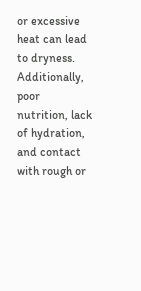or excessive heat can lead to dryness. Additionally, poor nutrition, lack of hydration, and contact with rough or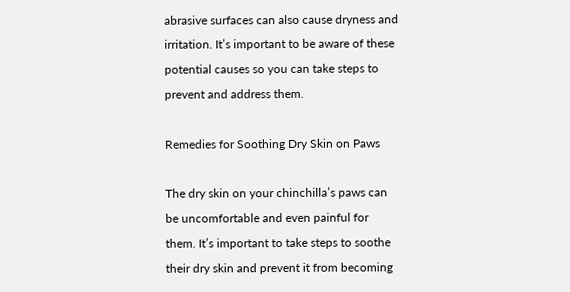abrasive surfaces can also cause dryness and irritation. It’s important to be aware of these potential causes so you can take steps to prevent and address them.

Remedies for Soothing Dry Skin on Paws

The dry skin on your chinchilla’s paws can be uncomfortable and even painful for them. It’s important to take steps to soothe their dry skin and prevent it from becoming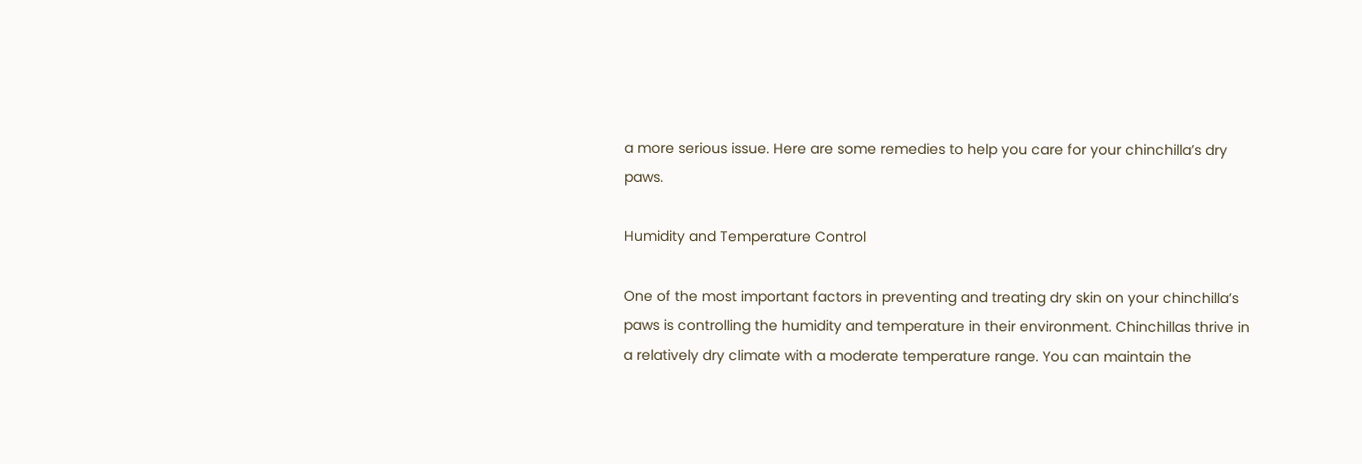a more serious issue. Here are some remedies to help you care for your chinchilla’s dry paws.

Humidity and Temperature Control

One of the most important factors in preventing and treating dry skin on your chinchilla’s paws is controlling the humidity and temperature in their environment. Chinchillas thrive in a relatively dry climate with a moderate temperature range. You can maintain the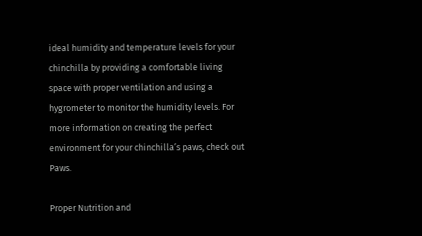ideal humidity and temperature levels for your chinchilla by providing a comfortable living space with proper ventilation and using a hygrometer to monitor the humidity levels. For more information on creating the perfect environment for your chinchilla’s paws, check out Paws.

Proper Nutrition and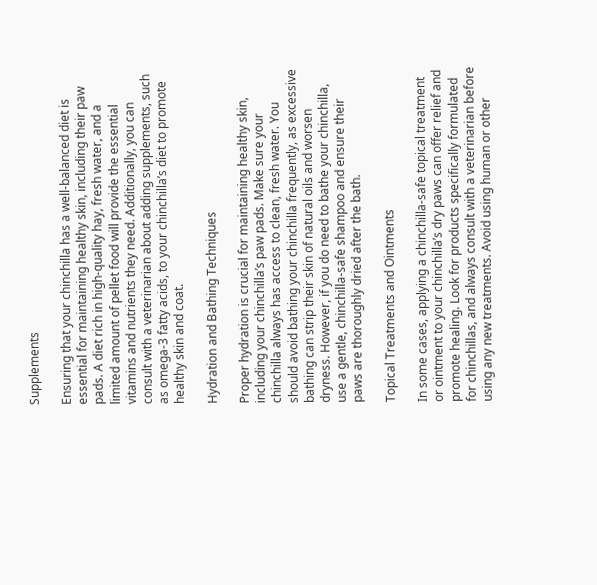Supplements

Ensuring that your chinchilla has a well-balanced diet is essential for maintaining healthy skin, including their paw pads. A diet rich in high-quality hay, fresh water, and a limited amount of pellet food will provide the essential vitamins and nutrients they need. Additionally, you can consult with a veterinarian about adding supplements, such as omega-3 fatty acids, to your chinchilla’s diet to promote healthy skin and coat.

Hydration and Bathing Techniques

Proper hydration is crucial for maintaining healthy skin, including your chinchilla’s paw pads. Make sure your chinchilla always has access to clean, fresh water. You should avoid bathing your chinchilla frequently, as excessive bathing can strip their skin of natural oils and worsen dryness. However, if you do need to bathe your chinchilla, use a gentle, chinchilla-safe shampoo and ensure their paws are thoroughly dried after the bath.

Topical Treatments and Ointments

In some cases, applying a chinchilla-safe topical treatment or ointment to your chinchilla’s dry paws can offer relief and promote healing. Look for products specifically formulated for chinchillas, and always consult with a veterinarian before using any new treatments. Avoid using human or other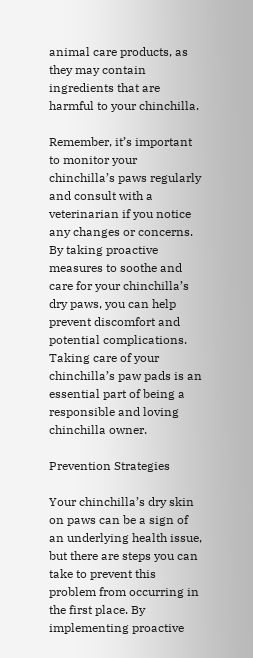animal care products, as they may contain ingredients that are harmful to your chinchilla.

Remember, it’s important to monitor your chinchilla’s paws regularly and consult with a veterinarian if you notice any changes or concerns. By taking proactive measures to soothe and care for your chinchilla’s dry paws, you can help prevent discomfort and potential complications. Taking care of your chinchilla’s paw pads is an essential part of being a responsible and loving chinchilla owner.

Prevention Strategies

Your chinchilla’s dry skin on paws can be a sign of an underlying health issue, but there are steps you can take to prevent this problem from occurring in the first place. By implementing proactive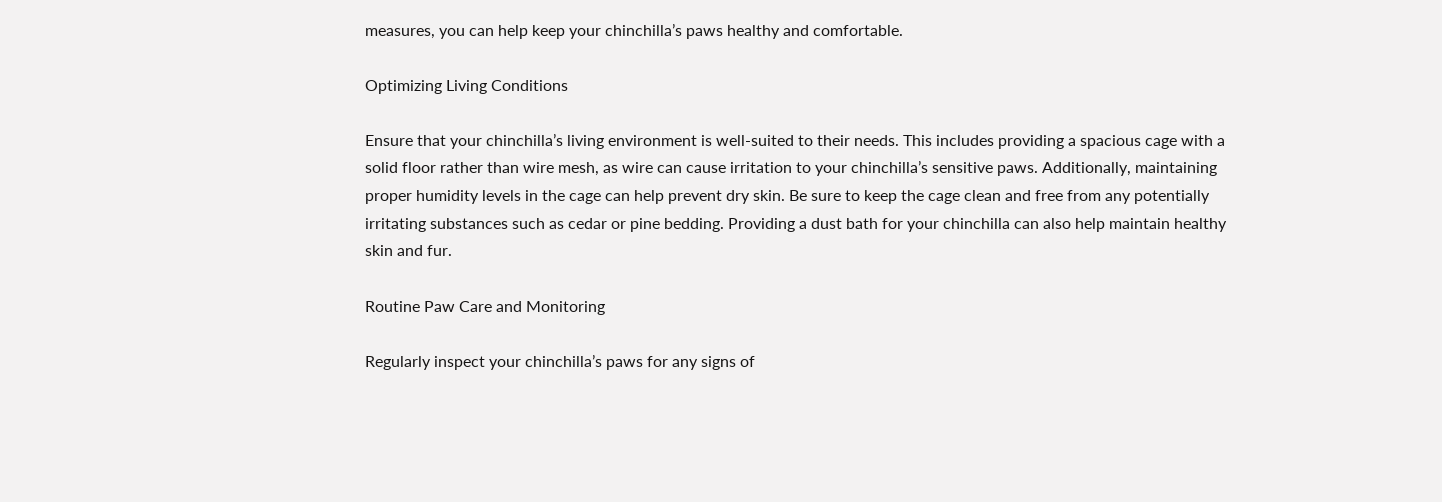measures, you can help keep your chinchilla’s paws healthy and comfortable.

Optimizing Living Conditions

Ensure that your chinchilla’s living environment is well-suited to their needs. This includes providing a spacious cage with a solid floor rather than wire mesh, as wire can cause irritation to your chinchilla’s sensitive paws. Additionally, maintaining proper humidity levels in the cage can help prevent dry skin. Be sure to keep the cage clean and free from any potentially irritating substances such as cedar or pine bedding. Providing a dust bath for your chinchilla can also help maintain healthy skin and fur.

Routine Paw Care and Monitoring

Regularly inspect your chinchilla’s paws for any signs of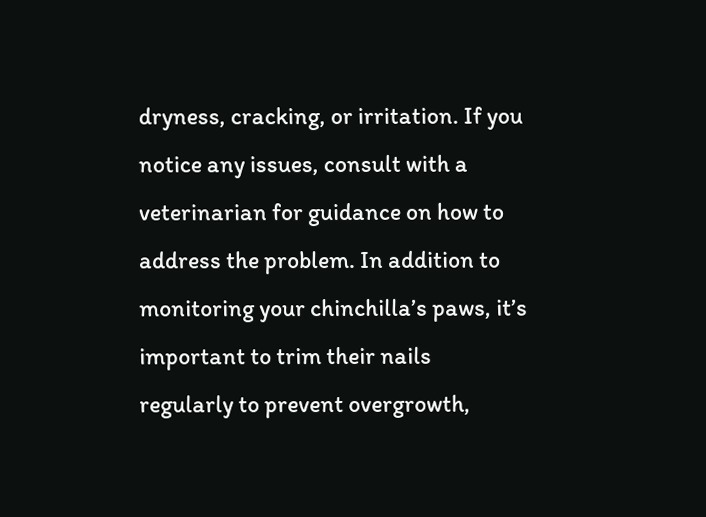dryness, cracking, or irritation. If you notice any issues, consult with a veterinarian for guidance on how to address the problem. In addition to monitoring your chinchilla’s paws, it’s important to trim their nails regularly to prevent overgrowth,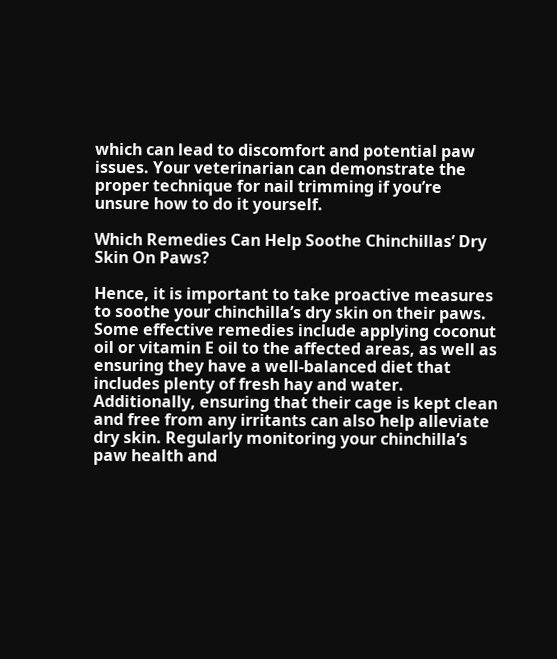which can lead to discomfort and potential paw issues. Your veterinarian can demonstrate the proper technique for nail trimming if you’re unsure how to do it yourself.

Which Remedies Can Help Soothe Chinchillas’ Dry Skin On Paws?

Hence, it is important to take proactive measures to soothe your chinchilla’s dry skin on their paws. Some effective remedies include applying coconut oil or vitamin E oil to the affected areas, as well as ensuring they have a well-balanced diet that includes plenty of fresh hay and water. Additionally, ensuring that their cage is kept clean and free from any irritants can also help alleviate dry skin. Regularly monitoring your chinchilla’s paw health and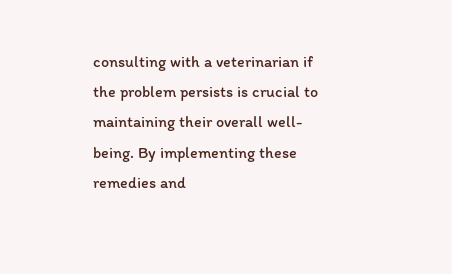consulting with a veterinarian if the problem persists is crucial to maintaining their overall well-being. By implementing these remedies and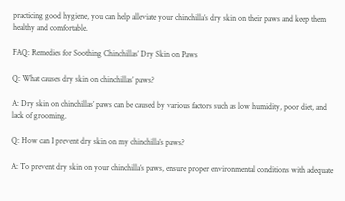practicing good hygiene, you can help alleviate your chinchilla’s dry skin on their paws and keep them healthy and comfortable.

FAQ: Remedies for Soothing Chinchillas’ Dry Skin on Paws

Q: What causes dry skin on chinchillas’ paws?

A: Dry skin on chinchillas’ paws can be caused by various factors such as low humidity, poor diet, and lack of grooming.

Q: How can I prevent dry skin on my chinchilla’s paws?

A: To prevent dry skin on your chinchilla’s paws, ensure proper environmental conditions with adequate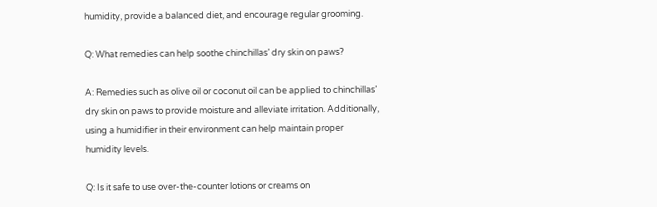humidity, provide a balanced diet, and encourage regular grooming.

Q: What remedies can help soothe chinchillas’ dry skin on paws?

A: Remedies such as olive oil or coconut oil can be applied to chinchillas’ dry skin on paws to provide moisture and alleviate irritation. Additionally, using a humidifier in their environment can help maintain proper humidity levels.

Q: Is it safe to use over-the-counter lotions or creams on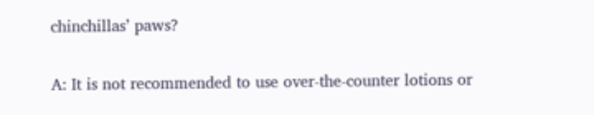chinchillas’ paws?

A: It is not recommended to use over-the-counter lotions or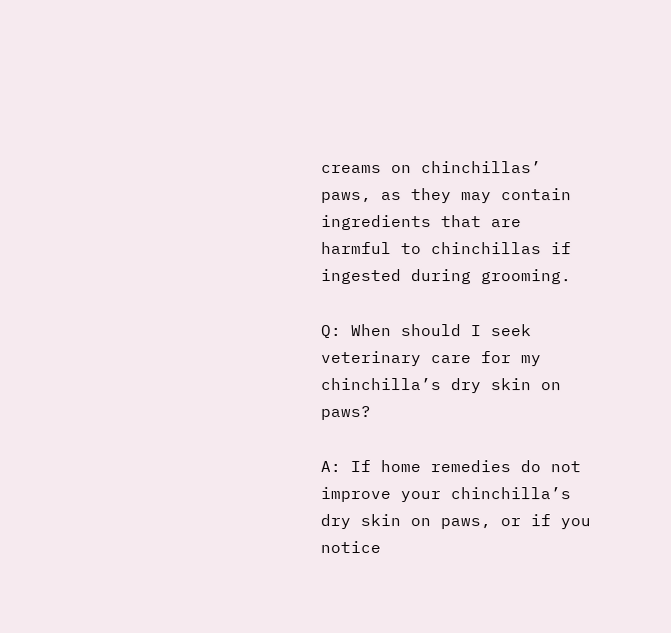creams on chinchillas’ paws, as they may contain ingredients that are harmful to chinchillas if ingested during grooming.

Q: When should I seek veterinary care for my chinchilla’s dry skin on paws?

A: If home remedies do not improve your chinchilla’s dry skin on paws, or if you notice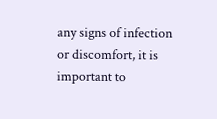any signs of infection or discomfort, it is important to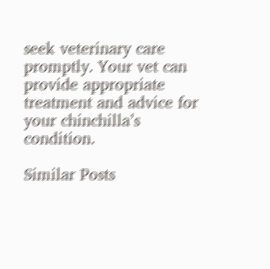seek veterinary care promptly. Your vet can provide appropriate treatment and advice for your chinchilla’s condition.

Similar Posts